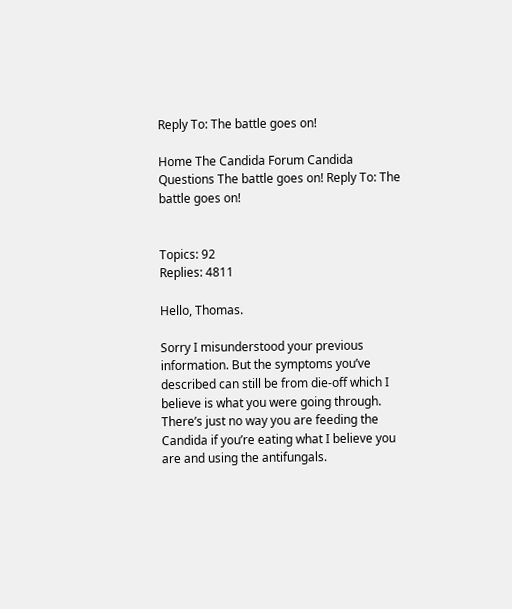Reply To: The battle goes on!

Home The Candida Forum Candida Questions The battle goes on! Reply To: The battle goes on!


Topics: 92
Replies: 4811

Hello, Thomas.

Sorry I misunderstood your previous information. But the symptoms you’ve described can still be from die-off which I believe is what you were going through. There’s just no way you are feeding the Candida if you’re eating what I believe you are and using the antifungals.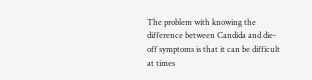The problem with knowing the difference between Candida and die-off symptoms is that it can be difficult at times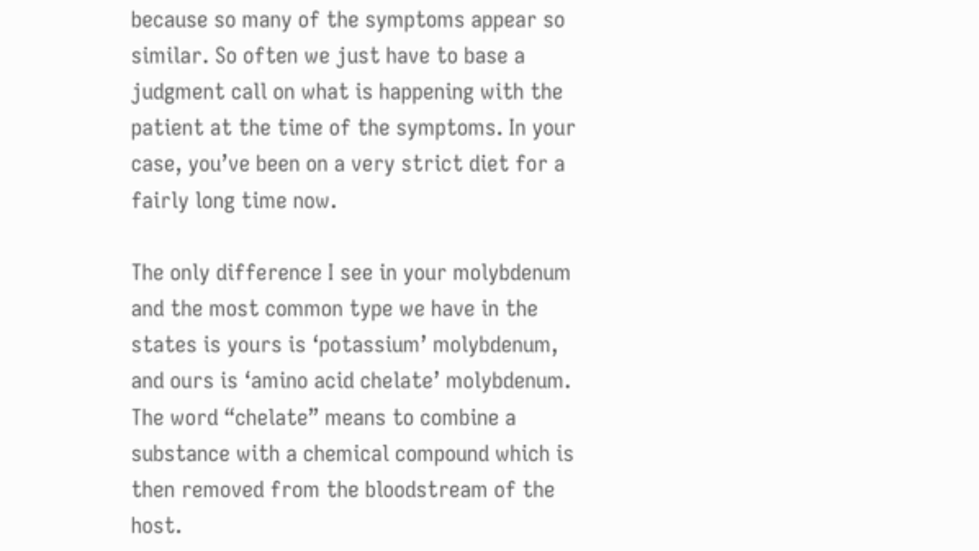because so many of the symptoms appear so similar. So often we just have to base a judgment call on what is happening with the patient at the time of the symptoms. In your case, you’ve been on a very strict diet for a fairly long time now.

The only difference I see in your molybdenum and the most common type we have in the states is yours is ‘potassium’ molybdenum, and ours is ‘amino acid chelate’ molybdenum.
The word “chelate” means to combine a substance with a chemical compound which is then removed from the bloodstream of the host.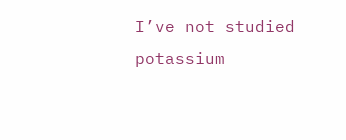I’ve not studied potassium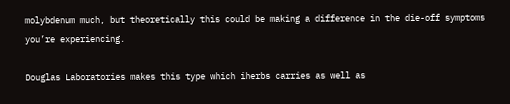molybdenum much, but theoretically this could be making a difference in the die-off symptoms you’re experiencing.

Douglas Laboratories makes this type which iherbs carries as well as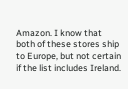Amazon. I know that both of these stores ship to Europe, but not certain if the list includes Ireland.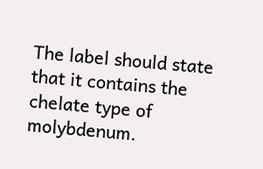The label should state that it contains the chelate type of molybdenum.